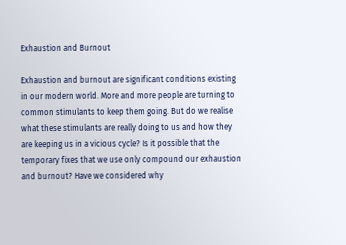Exhaustion and Burnout

Exhaustion and burnout are significant conditions existing in our modern world. More and more people are turning to common stimulants to keep them going. But do we realise what these stimulants are really doing to us and how they are keeping us in a vicious cycle? Is it possible that the temporary fixes that we use only compound our exhaustion and burnout? Have we considered why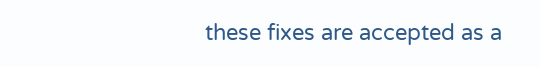these fixes are accepted as a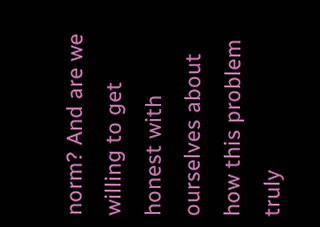norm? And are we willing to get honest with ourselves about how this problem truly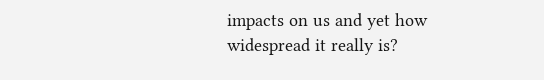impacts on us and yet how widespread it really is?